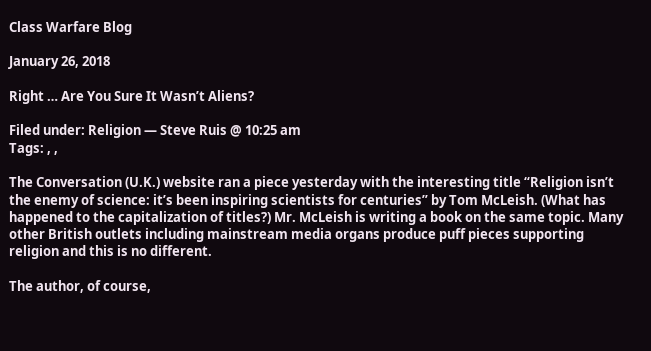Class Warfare Blog

January 26, 2018

Right … Are You Sure It Wasn’t Aliens?

Filed under: Religion — Steve Ruis @ 10:25 am
Tags: , ,

The Conversation (U.K.) website ran a piece yesterday with the interesting title “Religion isn’t the enemy of science: it’s been inspiring scientists for centuries” by Tom McLeish. (What has happened to the capitalization of titles?) Mr. McLeish is writing a book on the same topic. Many other British outlets including mainstream media organs produce puff pieces supporting religion and this is no different.

The author, of course,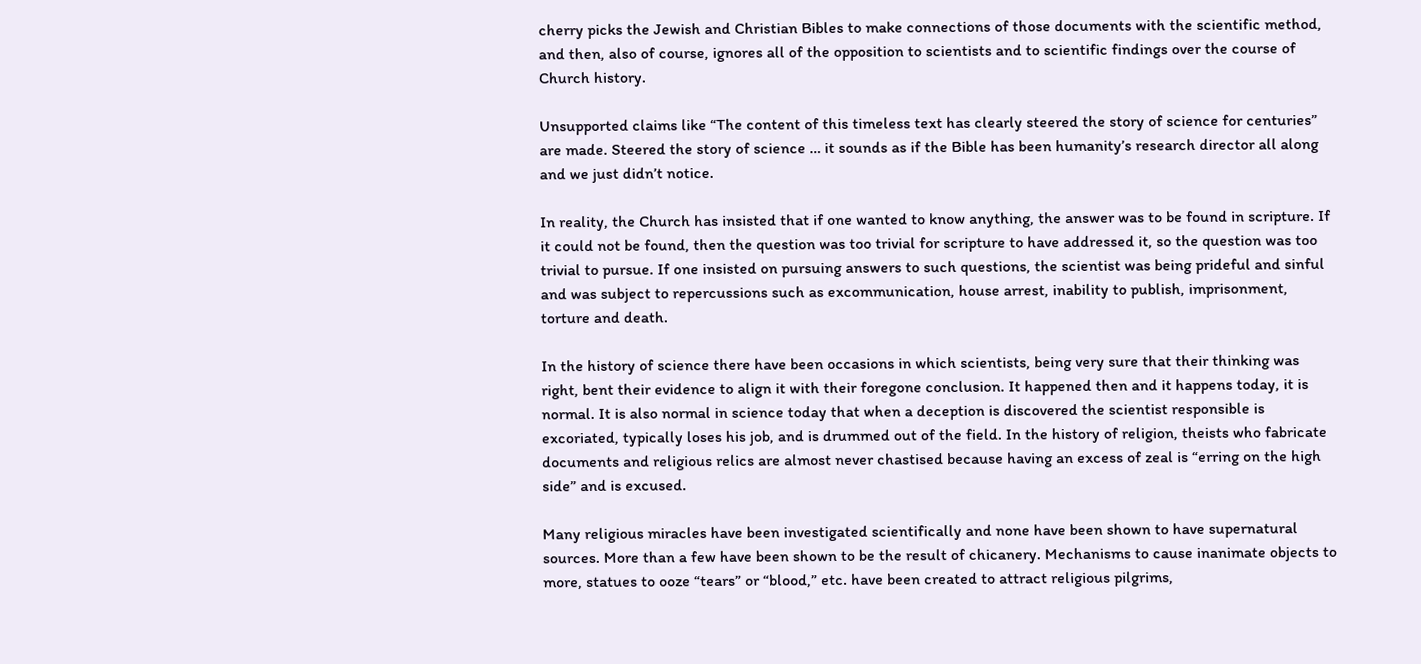cherry picks the Jewish and Christian Bibles to make connections of those documents with the scientific method, and then, also of course, ignores all of the opposition to scientists and to scientific findings over the course of Church history.

Unsupported claims like “The content of this timeless text has clearly steered the story of science for centuries” are made. Steered the story of science … it sounds as if the Bible has been humanity’s research director all along and we just didn’t notice.

In reality, the Church has insisted that if one wanted to know anything, the answer was to be found in scripture. If it could not be found, then the question was too trivial for scripture to have addressed it, so the question was too trivial to pursue. If one insisted on pursuing answers to such questions, the scientist was being prideful and sinful and was subject to repercussions such as excommunication, house arrest, inability to publish, imprisonment, torture and death.

In the history of science there have been occasions in which scientists, being very sure that their thinking was right, bent their evidence to align it with their foregone conclusion. It happened then and it happens today, it is normal. It is also normal in science today that when a deception is discovered the scientist responsible is excoriated, typically loses his job, and is drummed out of the field. In the history of religion, theists who fabricate documents and religious relics are almost never chastised because having an excess of zeal is “erring on the high side” and is excused.

Many religious miracles have been investigated scientifically and none have been shown to have supernatural sources. More than a few have been shown to be the result of chicanery. Mechanisms to cause inanimate objects to more, statues to ooze “tears” or “blood,” etc. have been created to attract religious pilgrims,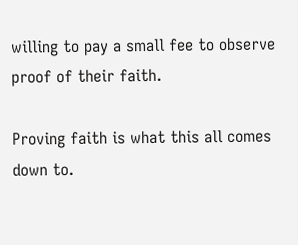willing to pay a small fee to observe proof of their faith.

Proving faith is what this all comes down to.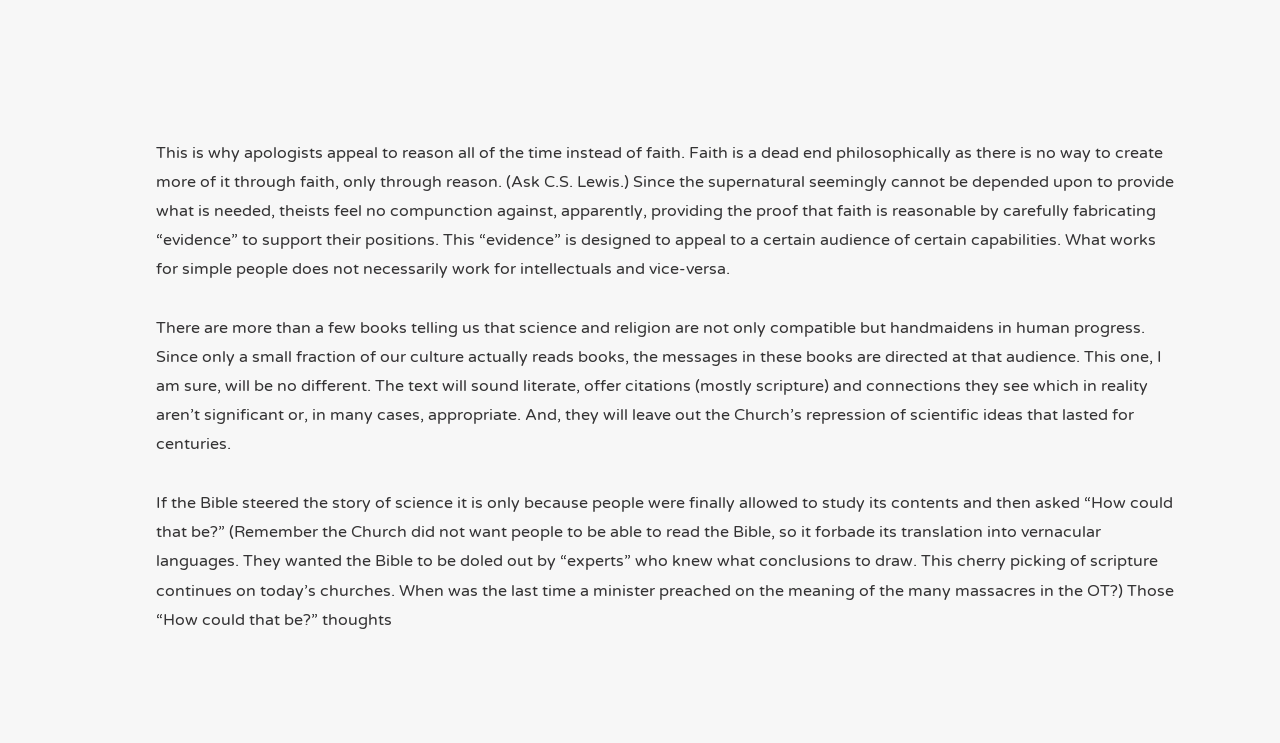This is why apologists appeal to reason all of the time instead of faith. Faith is a dead end philosophically as there is no way to create more of it through faith, only through reason. (Ask C.S. Lewis.) Since the supernatural seemingly cannot be depended upon to provide what is needed, theists feel no compunction against, apparently, providing the proof that faith is reasonable by carefully fabricating “evidence” to support their positions. This “evidence” is designed to appeal to a certain audience of certain capabilities. What works for simple people does not necessarily work for intellectuals and vice-versa.

There are more than a few books telling us that science and religion are not only compatible but handmaidens in human progress. Since only a small fraction of our culture actually reads books, the messages in these books are directed at that audience. This one, I am sure, will be no different. The text will sound literate, offer citations (mostly scripture) and connections they see which in reality aren’t significant or, in many cases, appropriate. And, they will leave out the Church’s repression of scientific ideas that lasted for centuries.

If the Bible steered the story of science it is only because people were finally allowed to study its contents and then asked “How could that be?” (Remember the Church did not want people to be able to read the Bible, so it forbade its translation into vernacular languages. They wanted the Bible to be doled out by “experts” who knew what conclusions to draw. This cherry picking of scripture continues on today’s churches. When was the last time a minister preached on the meaning of the many massacres in the OT?) Those “How could that be?” thoughts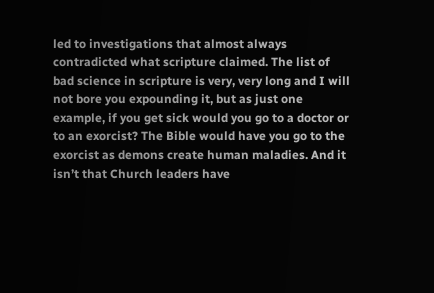led to investigations that almost always contradicted what scripture claimed. The list of bad science in scripture is very, very long and I will not bore you expounding it, but as just one example, if you get sick would you go to a doctor or to an exorcist? The Bible would have you go to the exorcist as demons create human maladies. And it isn’t that Church leaders have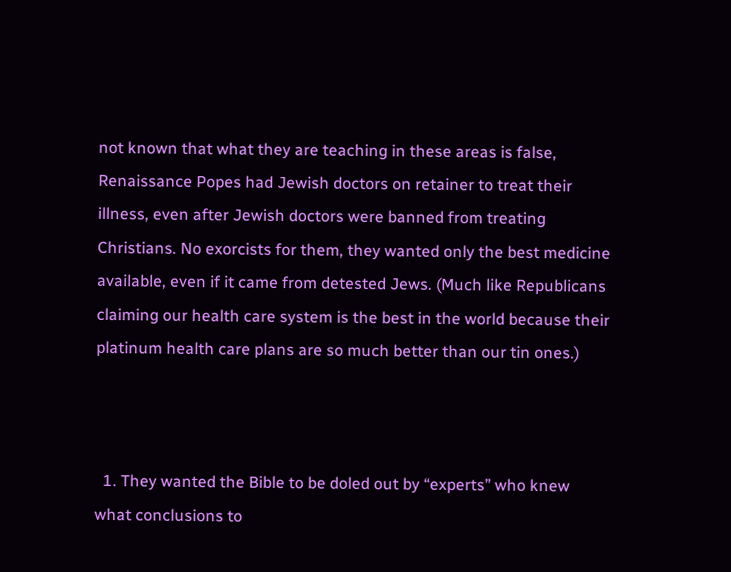not known that what they are teaching in these areas is false, Renaissance Popes had Jewish doctors on retainer to treat their illness, even after Jewish doctors were banned from treating Christians. No exorcists for them, they wanted only the best medicine available, even if it came from detested Jews. (Much like Republicans claiming our health care system is the best in the world because their platinum health care plans are so much better than our tin ones.)



  1. They wanted the Bible to be doled out by “experts” who knew what conclusions to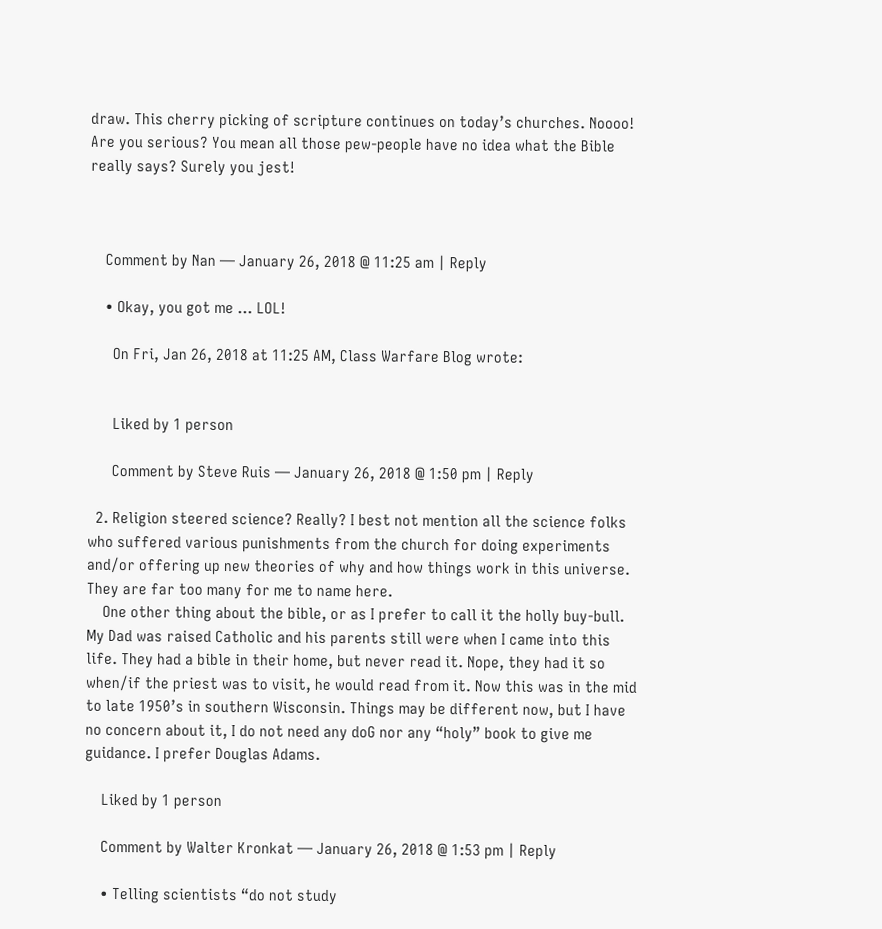draw. This cherry picking of scripture continues on today’s churches. Noooo! Are you serious? You mean all those pew-people have no idea what the Bible really says? Surely you jest!



    Comment by Nan — January 26, 2018 @ 11:25 am | Reply

    • Okay, you got me … LOL!

      On Fri, Jan 26, 2018 at 11:25 AM, Class Warfare Blog wrote:


      Liked by 1 person

      Comment by Steve Ruis — January 26, 2018 @ 1:50 pm | Reply

  2. Religion steered science? Really? I best not mention all the science folks who suffered various punishments from the church for doing experiments and/or offering up new theories of why and how things work in this universe. They are far too many for me to name here.
    One other thing about the bible, or as I prefer to call it the holly buy-bull. My Dad was raised Catholic and his parents still were when I came into this life. They had a bible in their home, but never read it. Nope, they had it so when/if the priest was to visit, he would read from it. Now this was in the mid to late 1950’s in southern Wisconsin. Things may be different now, but I have no concern about it, I do not need any doG nor any “holy” book to give me guidance. I prefer Douglas Adams.

    Liked by 1 person

    Comment by Walter Kronkat — January 26, 2018 @ 1:53 pm | Reply

    • Telling scientists “do not study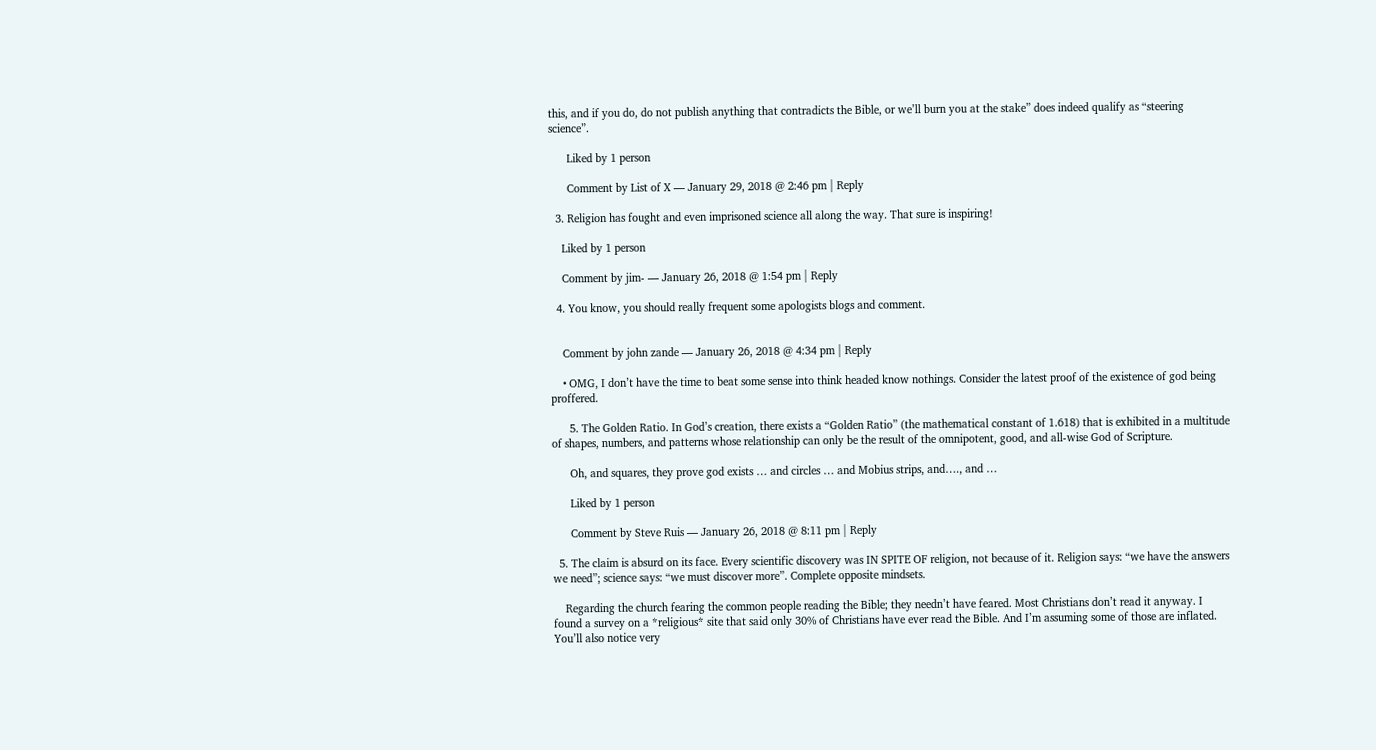this, and if you do, do not publish anything that contradicts the Bible, or we’ll burn you at the stake” does indeed qualify as “steering science”.

      Liked by 1 person

      Comment by List of X — January 29, 2018 @ 2:46 pm | Reply

  3. Religion has fought and even imprisoned science all along the way. That sure is inspiring!

    Liked by 1 person

    Comment by jim- — January 26, 2018 @ 1:54 pm | Reply

  4. You know, you should really frequent some apologists blogs and comment.


    Comment by john zande — January 26, 2018 @ 4:34 pm | Reply

    • OMG, I don’t have the time to beat some sense into think headed know nothings. Consider the latest proof of the existence of god being proffered.

      5. The Golden Ratio. In God’s creation, there exists a “Golden Ratio” (the mathematical constant of 1.618) that is exhibited in a multitude of shapes, numbers, and patterns whose relationship can only be the result of the omnipotent, good, and all-wise God of Scripture.

      Oh, and squares, they prove god exists … and circles … and Mobius strips, and…., and …

      Liked by 1 person

      Comment by Steve Ruis — January 26, 2018 @ 8:11 pm | Reply

  5. The claim is absurd on its face. Every scientific discovery was IN SPITE OF religion, not because of it. Religion says: “we have the answers we need”; science says: “we must discover more”. Complete opposite mindsets.

    Regarding the church fearing the common people reading the Bible; they needn’t have feared. Most Christians don’t read it anyway. I found a survey on a *religious* site that said only 30% of Christians have ever read the Bible. And I’m assuming some of those are inflated. You’ll also notice very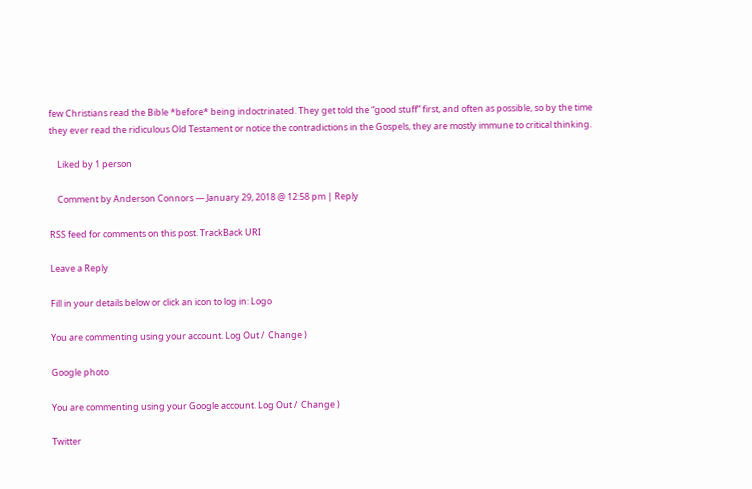few Christians read the Bible *before* being indoctrinated. They get told the “good stuff” first, and often as possible, so by the time they ever read the ridiculous Old Testament or notice the contradictions in the Gospels, they are mostly immune to critical thinking.

    Liked by 1 person

    Comment by Anderson Connors — January 29, 2018 @ 12:58 pm | Reply

RSS feed for comments on this post. TrackBack URI

Leave a Reply

Fill in your details below or click an icon to log in: Logo

You are commenting using your account. Log Out /  Change )

Google photo

You are commenting using your Google account. Log Out /  Change )

Twitter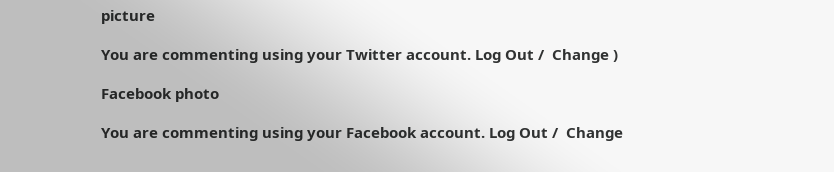picture

You are commenting using your Twitter account. Log Out /  Change )

Facebook photo

You are commenting using your Facebook account. Log Out /  Change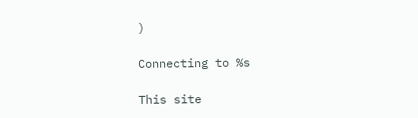)

Connecting to %s

This site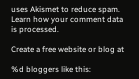uses Akismet to reduce spam. Learn how your comment data is processed.

Create a free website or blog at

%d bloggers like this: